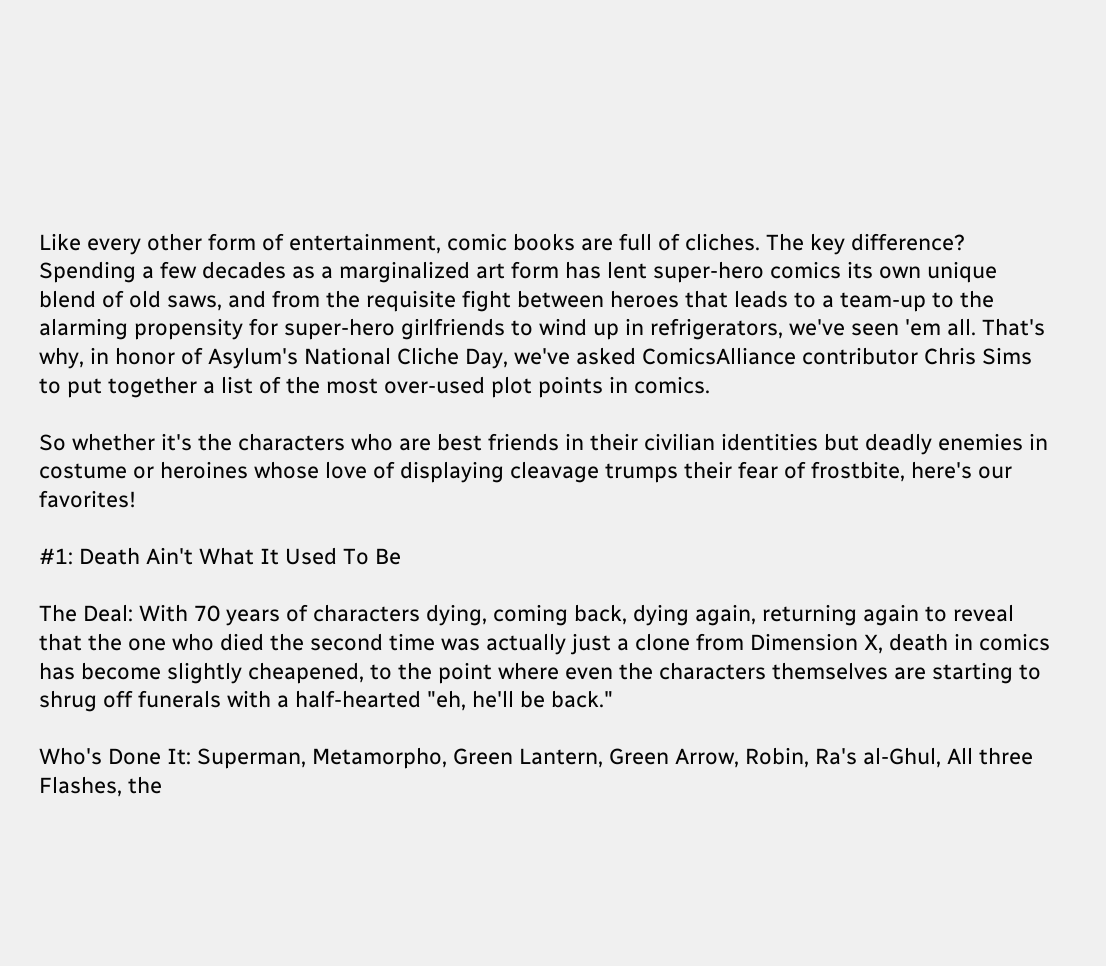Like every other form of entertainment, comic books are full of cliches. The key difference? Spending a few decades as a marginalized art form has lent super-hero comics its own unique blend of old saws, and from the requisite fight between heroes that leads to a team-up to the alarming propensity for super-hero girlfriends to wind up in refrigerators, we've seen 'em all. That's why, in honor of Asylum's National Cliche Day, we've asked ComicsAlliance contributor Chris Sims to put together a list of the most over-used plot points in comics.

So whether it's the characters who are best friends in their civilian identities but deadly enemies in costume or heroines whose love of displaying cleavage trumps their fear of frostbite, here's our favorites!

#1: Death Ain't What It Used To Be

The Deal: With 70 years of characters dying, coming back, dying again, returning again to reveal that the one who died the second time was actually just a clone from Dimension X, death in comics has become slightly cheapened, to the point where even the characters themselves are starting to shrug off funerals with a half-hearted "eh, he'll be back."

Who's Done It: Superman, Metamorpho, Green Lantern, Green Arrow, Robin, Ra's al-Ghul, All three Flashes, the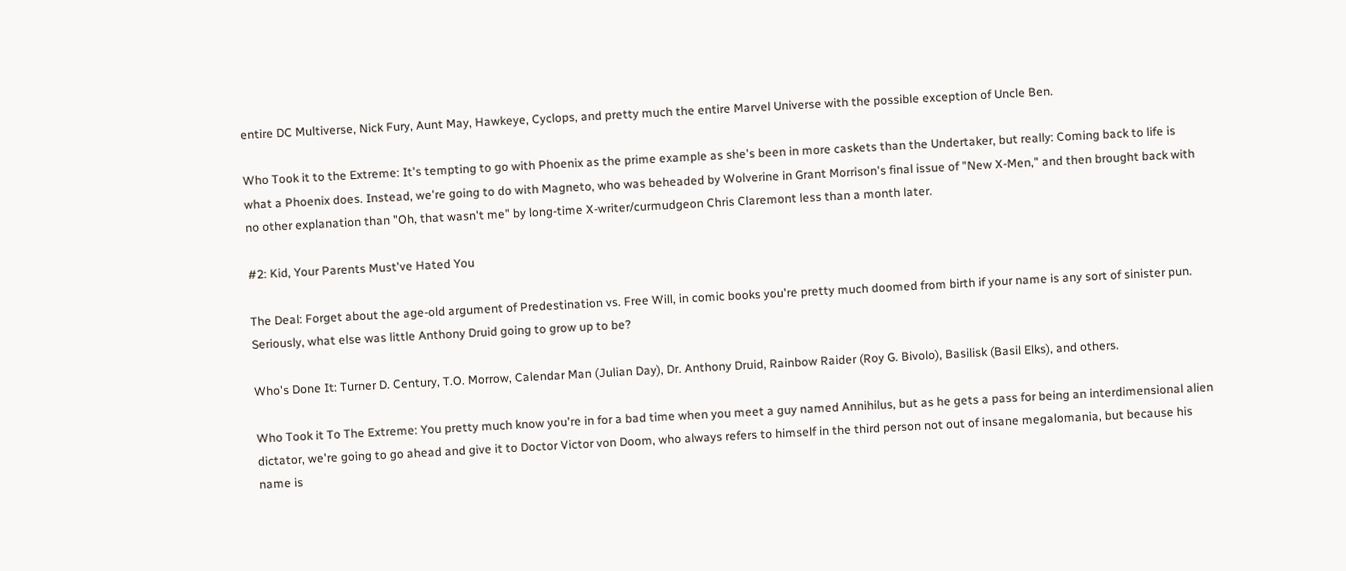entire DC Multiverse, Nick Fury, Aunt May, Hawkeye, Cyclops, and pretty much the entire Marvel Universe with the possible exception of Uncle Ben.

Who Took it to the Extreme: It's tempting to go with Phoenix as the prime example as she's been in more caskets than the Undertaker, but really: Coming back to life is what a Phoenix does. Instead, we're going to do with Magneto, who was beheaded by Wolverine in Grant Morrison's final issue of "New X-Men," and then brought back with no other explanation than "Oh, that wasn't me" by long-time X-writer/curmudgeon Chris Claremont less than a month later.

#2: Kid, Your Parents Must've Hated You

The Deal: Forget about the age-old argument of Predestination vs. Free Will, in comic books you're pretty much doomed from birth if your name is any sort of sinister pun. Seriously, what else was little Anthony Druid going to grow up to be?

Who's Done It: Turner D. Century, T.O. Morrow, Calendar Man (Julian Day), Dr. Anthony Druid, Rainbow Raider (Roy G. Bivolo), Basilisk (Basil Elks), and others.

Who Took it To The Extreme: You pretty much know you're in for a bad time when you meet a guy named Annihilus, but as he gets a pass for being an interdimensional alien dictator, we're going to go ahead and give it to Doctor Victor von Doom, who always refers to himself in the third person not out of insane megalomania, but because his name is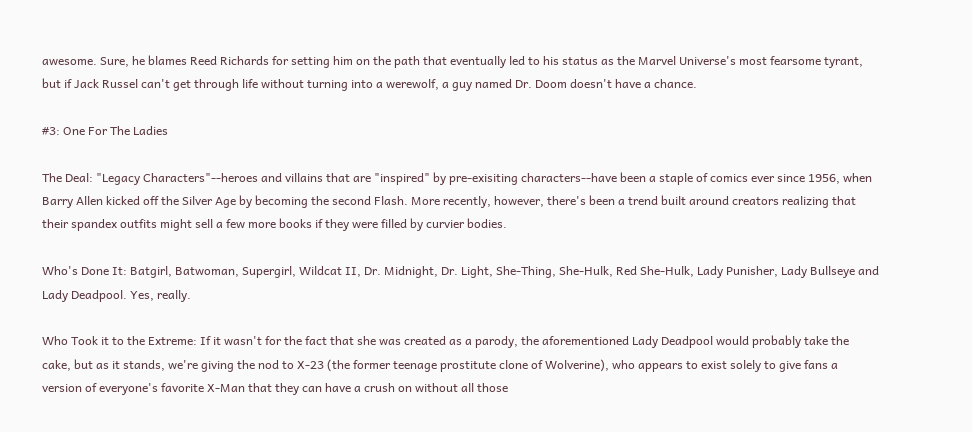awesome. Sure, he blames Reed Richards for setting him on the path that eventually led to his status as the Marvel Universe's most fearsome tyrant, but if Jack Russel can't get through life without turning into a werewolf, a guy named Dr. Doom doesn't have a chance.

#3: One For The Ladies

The Deal: "Legacy Characters"--heroes and villains that are "inspired" by pre-exisiting characters--have been a staple of comics ever since 1956, when Barry Allen kicked off the Silver Age by becoming the second Flash. More recently, however, there's been a trend built around creators realizing that their spandex outfits might sell a few more books if they were filled by curvier bodies.

Who's Done It: Batgirl, Batwoman, Supergirl, Wildcat II, Dr. Midnight, Dr. Light, She-Thing, She-Hulk, Red She-Hulk, Lady Punisher, Lady Bullseye and Lady Deadpool. Yes, really.

Who Took it to the Extreme: If it wasn't for the fact that she was created as a parody, the aforementioned Lady Deadpool would probably take the cake, but as it stands, we're giving the nod to X-23 (the former teenage prostitute clone of Wolverine), who appears to exist solely to give fans a version of everyone's favorite X-Man that they can have a crush on without all those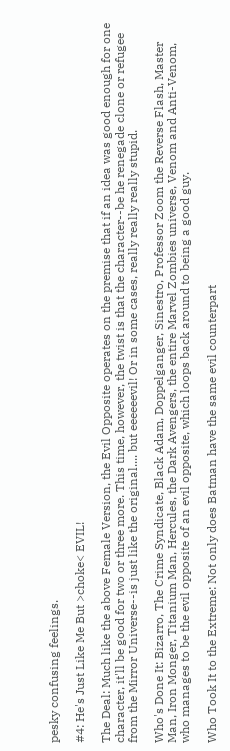pesky confusing feelings.

#4: He's Just Like Me But >choke< EVIL!

The Deal: Much like the above Female Version, the Evil Opposite operates on the premise that if an idea was good enough for one character, it'll be good for two or three more. This time, however, the twist is that the character--be he renegade clone or refugee from the Mirror Universe--is just like the original.... but eeeeeevil! Or in some cases, really really really stupid.

Who's Done It: Bizarro, The Crime Syndicate, Black Adam, Doppelganger, Sinestro, Professor Zoom the Reverse Flash, Master Man, Iron Monger, Titanium Man, Hercules, the Dark Avengers, the entire Marvel Zombies universe, Venom and Anti-Venom, who manages to be the evil opposite of an evil opposite, which loops back around to being a good guy.

Who Took It to the Extreme: Not only does Batman have the same evil counterpart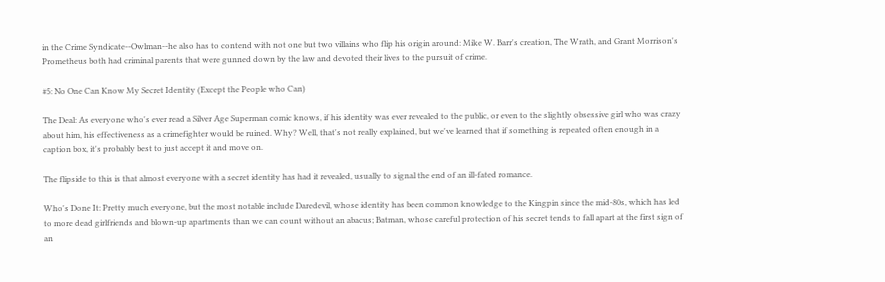in the Crime Syndicate--Owlman--he also has to contend with not one but two villains who flip his origin around: Mike W. Barr's creation, The Wrath, and Grant Morrison's Prometheus both had criminal parents that were gunned down by the law and devoted their lives to the pursuit of crime.

#5: No One Can Know My Secret Identity (Except the People who Can)

The Deal: As everyone who's ever read a Silver Age Superman comic knows, if his identity was ever revealed to the public, or even to the slightly obsessive girl who was crazy about him, his effectiveness as a crimefighter would be ruined. Why? Well, that's not really explained, but we've learned that if something is repeated often enough in a caption box, it's probably best to just accept it and move on.

The flipside to this is that almost everyone with a secret identity has had it revealed, usually to signal the end of an ill-fated romance.

Who's Done It: Pretty much everyone, but the most notable include Daredevil, whose identity has been common knowledge to the Kingpin since the mid-80s, which has led to more dead girlfriends and blown-up apartments than we can count without an abacus; Batman, whose careful protection of his secret tends to fall apart at the first sign of an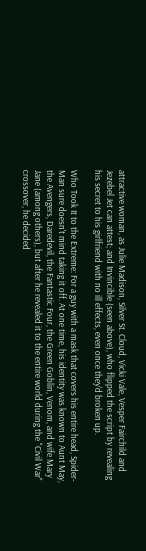attractive woman, as Julie Madison, Silver St. Cloud, Vicki Vale, Vesper Fairchild and Jezebel Jet can attest; and Invincible (seen above), who flipped the script by revealing his secret to his girlfriend with no ill effects, even once they'd broken up.

Who Took It to the Extreme: For a guy with a mask that covers his entire head, Spider-Man sure doesn't mind taking it off. At one time, his identity was known to Aunt May, the Avengers, Daredevil, the Fantastic Four, the Green Goblin, Venom, and wife Mary Jane (among others), but after he revealed it to the entire world during the "Civil War" crossover, he decided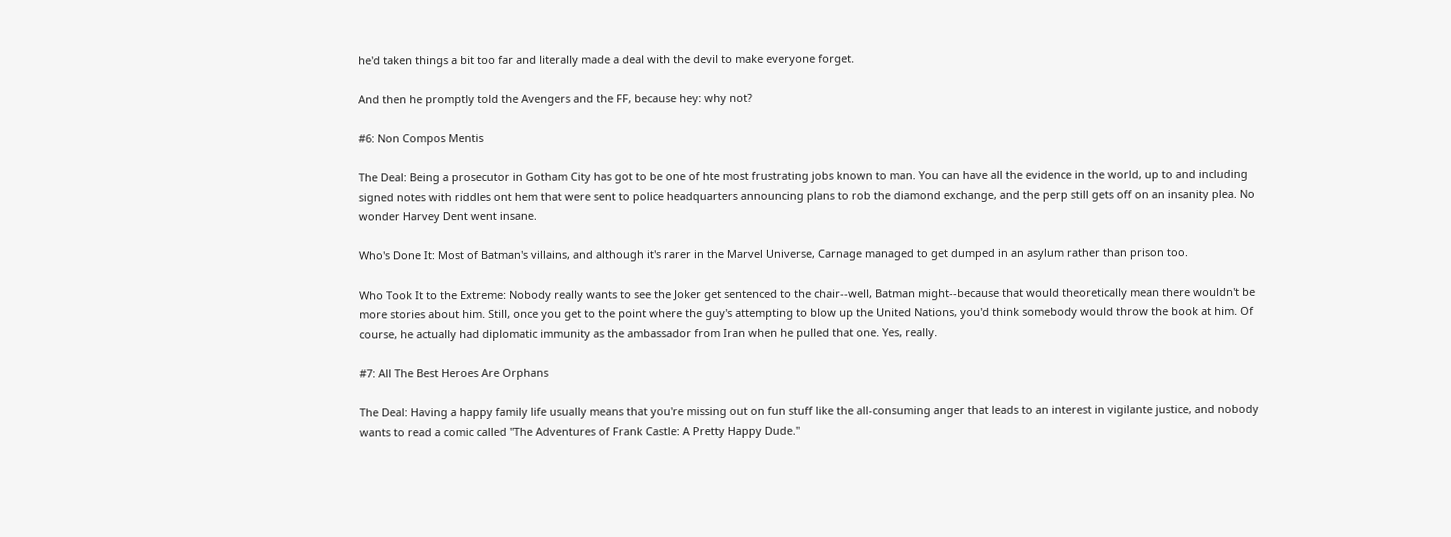he'd taken things a bit too far and literally made a deal with the devil to make everyone forget.

And then he promptly told the Avengers and the FF, because hey: why not?

#6: Non Compos Mentis

The Deal: Being a prosecutor in Gotham City has got to be one of hte most frustrating jobs known to man. You can have all the evidence in the world, up to and including signed notes with riddles ont hem that were sent to police headquarters announcing plans to rob the diamond exchange, and the perp still gets off on an insanity plea. No wonder Harvey Dent went insane.

Who's Done It: Most of Batman's villains, and although it's rarer in the Marvel Universe, Carnage managed to get dumped in an asylum rather than prison too.

Who Took It to the Extreme: Nobody really wants to see the Joker get sentenced to the chair--well, Batman might--because that would theoretically mean there wouldn't be more stories about him. Still, once you get to the point where the guy's attempting to blow up the United Nations, you'd think somebody would throw the book at him. Of course, he actually had diplomatic immunity as the ambassador from Iran when he pulled that one. Yes, really.

#7: All The Best Heroes Are Orphans

The Deal: Having a happy family life usually means that you're missing out on fun stuff like the all-consuming anger that leads to an interest in vigilante justice, and nobody wants to read a comic called "The Adventures of Frank Castle: A Pretty Happy Dude."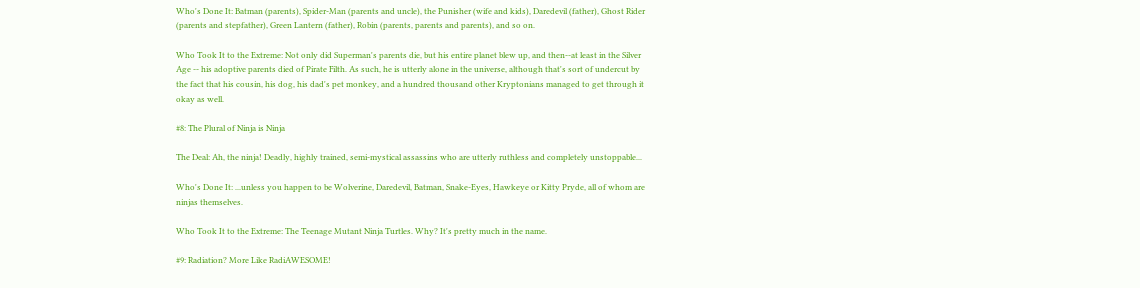Who's Done It: Batman (parents), Spider-Man (parents and uncle), the Punisher (wife and kids), Daredevil (father), Ghost Rider (parents and stepfather), Green Lantern (father), Robin (parents, parents and parents), and so on.

Who Took It to the Extreme: Not only did Superman's parents die, but his entire planet blew up, and then--at least in the Silver Age -- his adoptive parents died of Pirate Filth. As such, he is utterly alone in the universe, although that's sort of undercut by the fact that his cousin, his dog, his dad's pet monkey, and a hundred thousand other Kryptonians managed to get through it okay as well.

#8: The Plural of Ninja is Ninja

The Deal: Ah, the ninja! Deadly, highly trained, semi-mystical assassins who are utterly ruthless and completely unstoppable...

Who's Done It: ...unless you happen to be Wolverine, Daredevil, Batman, Snake-Eyes, Hawkeye or Kitty Pryde, all of whom are ninjas themselves.

Who Took It to the Extreme: The Teenage Mutant Ninja Turtles. Why? It's pretty much in the name.

#9: Radiation? More Like RadiAWESOME!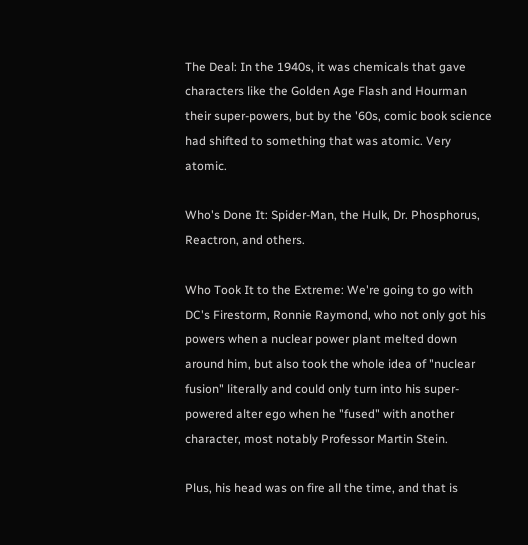The Deal: In the 1940s, it was chemicals that gave characters like the Golden Age Flash and Hourman their super-powers, but by the '60s, comic book science had shifted to something that was atomic. Very atomic.

Who's Done It: Spider-Man, the Hulk, Dr. Phosphorus, Reactron, and others.

Who Took It to the Extreme: We're going to go with DC's Firestorm, Ronnie Raymond, who not only got his powers when a nuclear power plant melted down around him, but also took the whole idea of "nuclear fusion" literally and could only turn into his super-powered alter ego when he "fused" with another character, most notably Professor Martin Stein.

Plus, his head was on fire all the time, and that is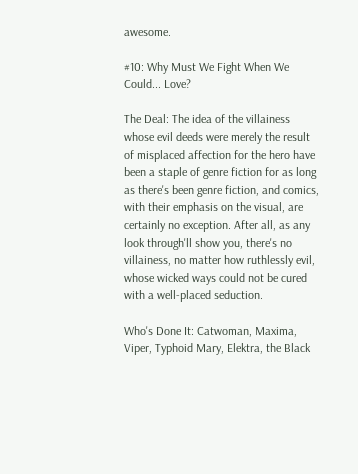awesome.

#10: Why Must We Fight When We Could... Love?

The Deal: The idea of the villainess whose evil deeds were merely the result of misplaced affection for the hero have been a staple of genre fiction for as long as there's been genre fiction, and comics, with their emphasis on the visual, are certainly no exception. After all, as any look through'll show you, there's no villainess, no matter how ruthlessly evil, whose wicked ways could not be cured with a well-placed seduction.

Who's Done It: Catwoman, Maxima, Viper, Typhoid Mary, Elektra, the Black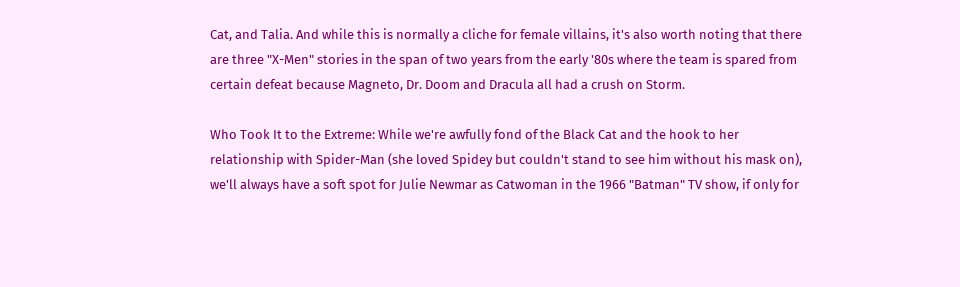Cat, and Talia. And while this is normally a cliche for female villains, it's also worth noting that there are three "X-Men" stories in the span of two years from the early '80s where the team is spared from certain defeat because Magneto, Dr. Doom and Dracula all had a crush on Storm.

Who Took It to the Extreme: While we're awfully fond of the Black Cat and the hook to her relationship with Spider-Man (she loved Spidey but couldn't stand to see him without his mask on), we'll always have a soft spot for Julie Newmar as Catwoman in the 1966 "Batman" TV show, if only for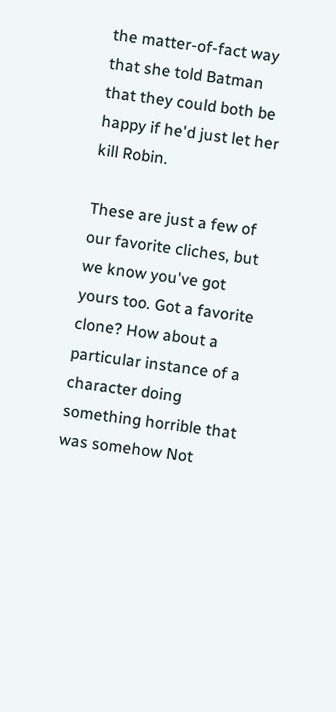the matter-of-fact way that she told Batman that they could both be happy if he'd just let her kill Robin.

These are just a few of our favorite cliches, but we know you've got yours too. Got a favorite clone? How about a particular instance of a character doing something horrible that was somehow Not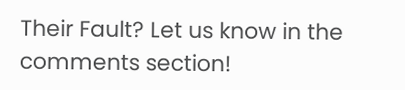Their Fault? Let us know in the comments section!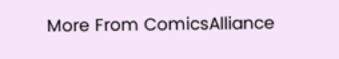More From ComicsAlliance